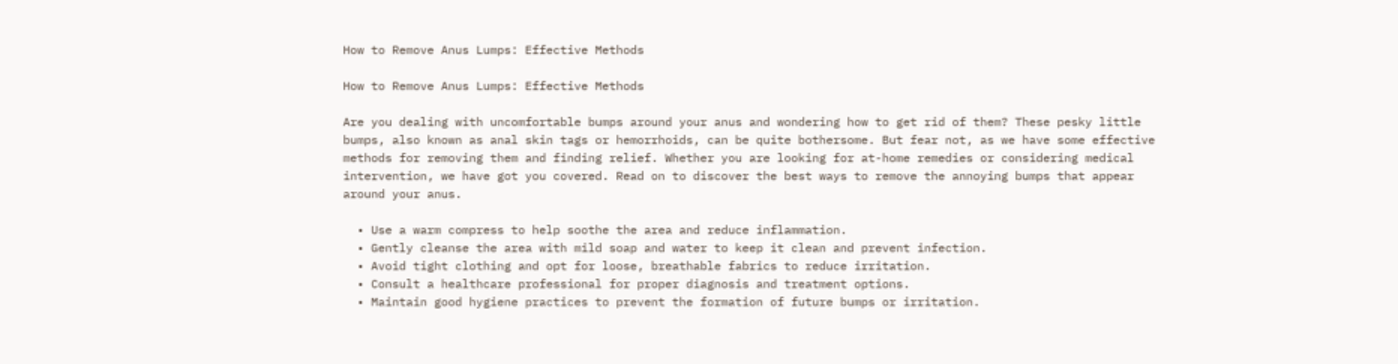How to Remove Anus Lumps: Effective Methods

How to Remove Anus Lumps: Effective Methods

Are you dealing with uncomfortable bumps around your anus and wondering how to get rid of them? These pesky little bumps, also known as anal skin tags or hemorrhoids, can be quite bothersome. But fear not, as we have some effective methods for removing them and finding relief. Whether you are looking for at-home remedies or considering medical intervention, we have got you covered. Read on to discover the best ways to remove the annoying bumps that appear around your anus.

  • Use a warm compress to help soothe the area and reduce inflammation.
  • Gently cleanse the area with mild soap and water to keep it clean and prevent infection.
  • Avoid tight clothing and opt for loose, breathable fabrics to reduce irritation.
  • Consult a healthcare professional for proper diagnosis and treatment options.
  • Maintain good hygiene practices to prevent the formation of future bumps or irritation.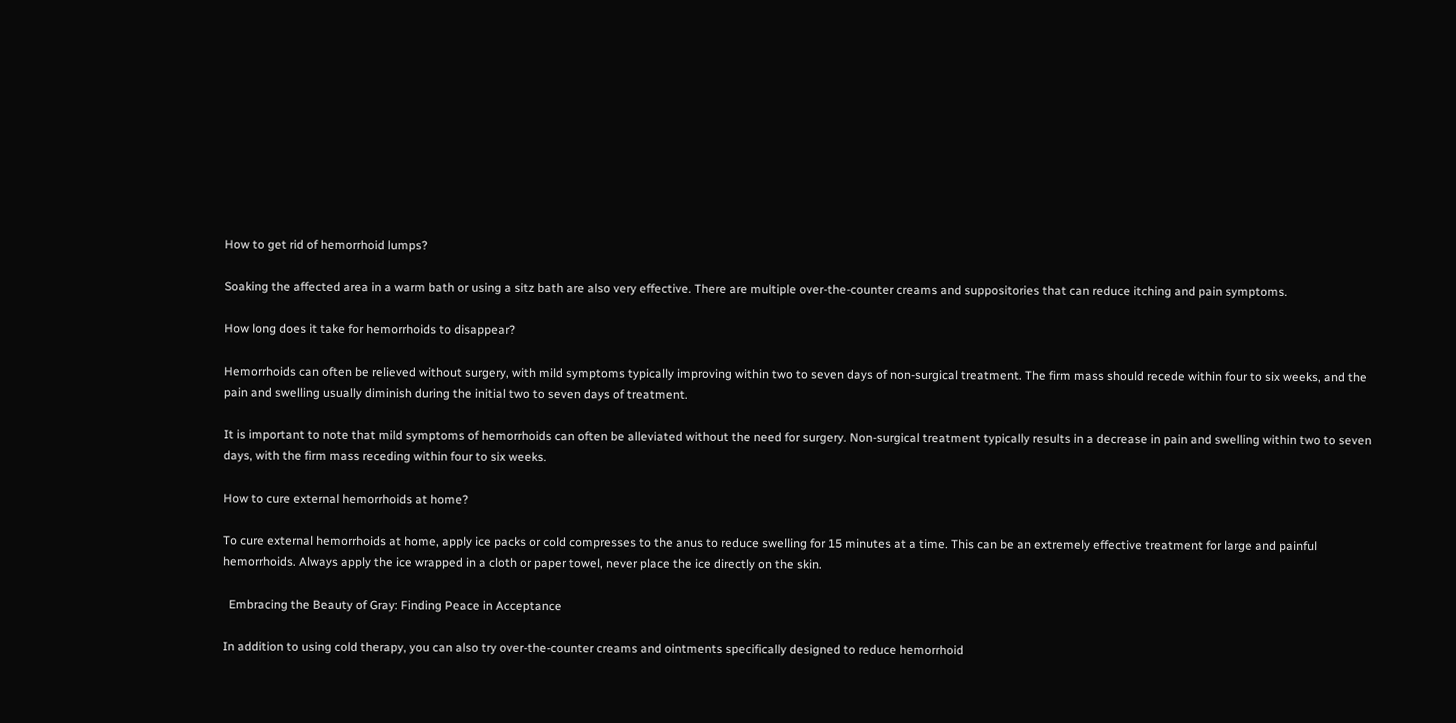How to get rid of hemorrhoid lumps?

Soaking the affected area in a warm bath or using a sitz bath are also very effective. There are multiple over-the-counter creams and suppositories that can reduce itching and pain symptoms.

How long does it take for hemorrhoids to disappear?

Hemorrhoids can often be relieved without surgery, with mild symptoms typically improving within two to seven days of non-surgical treatment. The firm mass should recede within four to six weeks, and the pain and swelling usually diminish during the initial two to seven days of treatment.

It is important to note that mild symptoms of hemorrhoids can often be alleviated without the need for surgery. Non-surgical treatment typically results in a decrease in pain and swelling within two to seven days, with the firm mass receding within four to six weeks.

How to cure external hemorrhoids at home?

To cure external hemorrhoids at home, apply ice packs or cold compresses to the anus to reduce swelling for 15 minutes at a time. This can be an extremely effective treatment for large and painful hemorrhoids. Always apply the ice wrapped in a cloth or paper towel, never place the ice directly on the skin.

  Embracing the Beauty of Gray: Finding Peace in Acceptance

In addition to using cold therapy, you can also try over-the-counter creams and ointments specifically designed to reduce hemorrhoid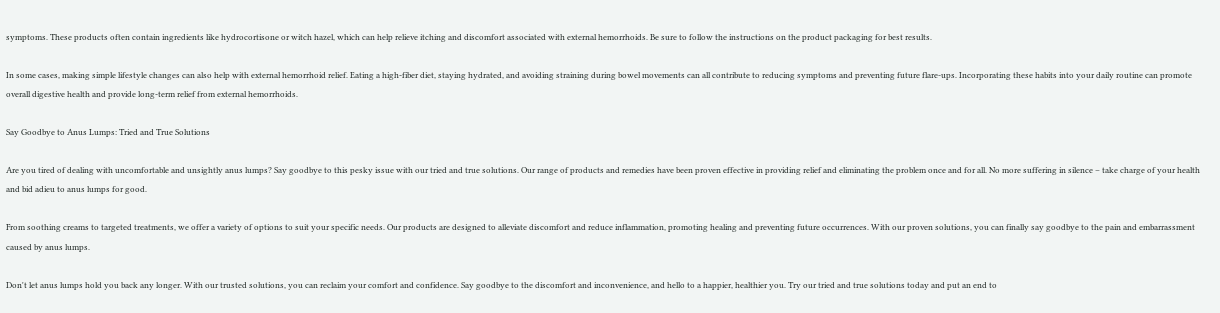symptoms. These products often contain ingredients like hydrocortisone or witch hazel, which can help relieve itching and discomfort associated with external hemorrhoids. Be sure to follow the instructions on the product packaging for best results.

In some cases, making simple lifestyle changes can also help with external hemorrhoid relief. Eating a high-fiber diet, staying hydrated, and avoiding straining during bowel movements can all contribute to reducing symptoms and preventing future flare-ups. Incorporating these habits into your daily routine can promote overall digestive health and provide long-term relief from external hemorrhoids.

Say Goodbye to Anus Lumps: Tried and True Solutions

Are you tired of dealing with uncomfortable and unsightly anus lumps? Say goodbye to this pesky issue with our tried and true solutions. Our range of products and remedies have been proven effective in providing relief and eliminating the problem once and for all. No more suffering in silence – take charge of your health and bid adieu to anus lumps for good.

From soothing creams to targeted treatments, we offer a variety of options to suit your specific needs. Our products are designed to alleviate discomfort and reduce inflammation, promoting healing and preventing future occurrences. With our proven solutions, you can finally say goodbye to the pain and embarrassment caused by anus lumps.

Don't let anus lumps hold you back any longer. With our trusted solutions, you can reclaim your comfort and confidence. Say goodbye to the discomfort and inconvenience, and hello to a happier, healthier you. Try our tried and true solutions today and put an end to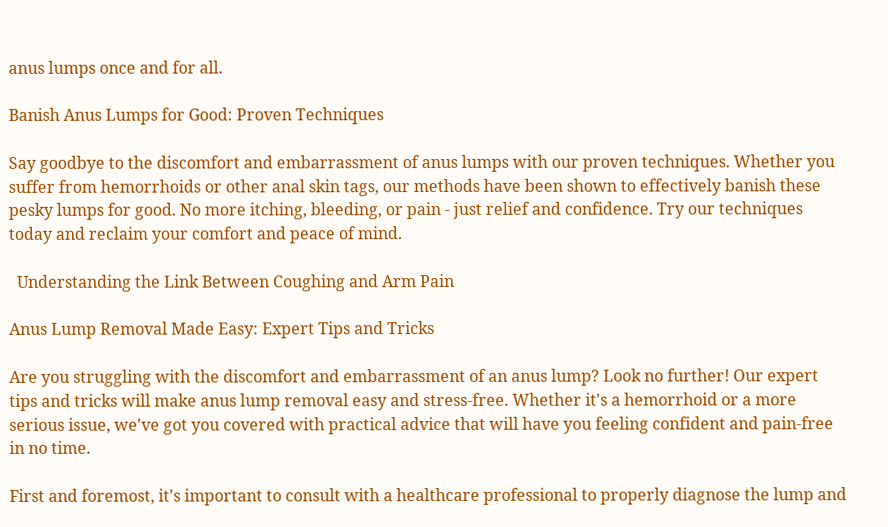anus lumps once and for all.

Banish Anus Lumps for Good: Proven Techniques

Say goodbye to the discomfort and embarrassment of anus lumps with our proven techniques. Whether you suffer from hemorrhoids or other anal skin tags, our methods have been shown to effectively banish these pesky lumps for good. No more itching, bleeding, or pain - just relief and confidence. Try our techniques today and reclaim your comfort and peace of mind.

  Understanding the Link Between Coughing and Arm Pain

Anus Lump Removal Made Easy: Expert Tips and Tricks

Are you struggling with the discomfort and embarrassment of an anus lump? Look no further! Our expert tips and tricks will make anus lump removal easy and stress-free. Whether it's a hemorrhoid or a more serious issue, we've got you covered with practical advice that will have you feeling confident and pain-free in no time.

First and foremost, it's important to consult with a healthcare professional to properly diagnose the lump and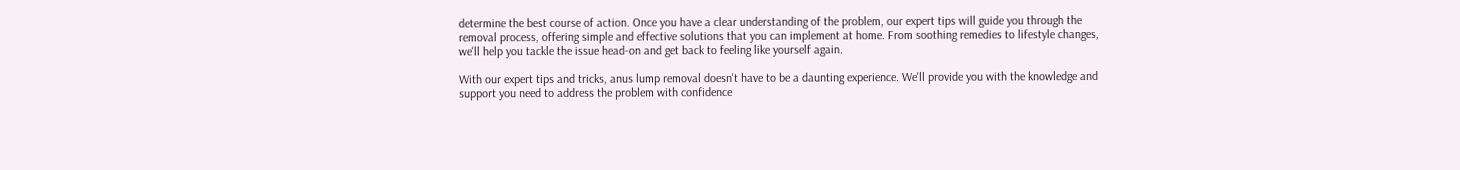determine the best course of action. Once you have a clear understanding of the problem, our expert tips will guide you through the removal process, offering simple and effective solutions that you can implement at home. From soothing remedies to lifestyle changes, we'll help you tackle the issue head-on and get back to feeling like yourself again.

With our expert tips and tricks, anus lump removal doesn't have to be a daunting experience. We'll provide you with the knowledge and support you need to address the problem with confidence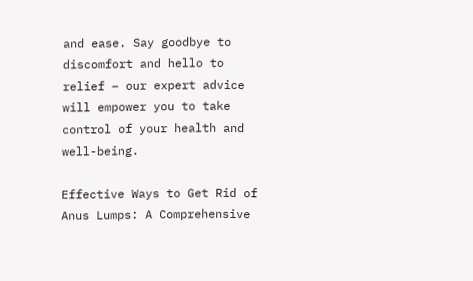and ease. Say goodbye to discomfort and hello to relief – our expert advice will empower you to take control of your health and well-being.

Effective Ways to Get Rid of Anus Lumps: A Comprehensive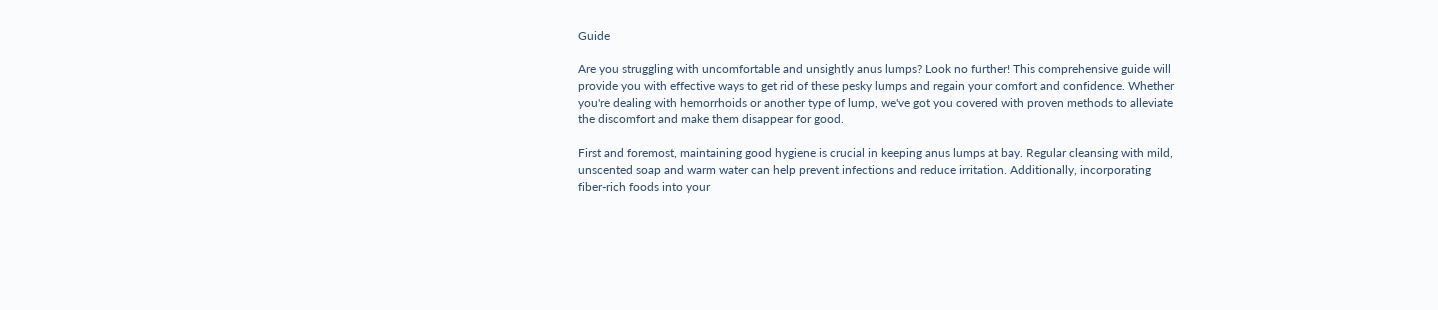Guide

Are you struggling with uncomfortable and unsightly anus lumps? Look no further! This comprehensive guide will provide you with effective ways to get rid of these pesky lumps and regain your comfort and confidence. Whether you're dealing with hemorrhoids or another type of lump, we've got you covered with proven methods to alleviate the discomfort and make them disappear for good.

First and foremost, maintaining good hygiene is crucial in keeping anus lumps at bay. Regular cleansing with mild, unscented soap and warm water can help prevent infections and reduce irritation. Additionally, incorporating fiber-rich foods into your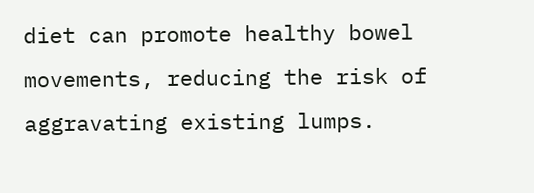diet can promote healthy bowel movements, reducing the risk of aggravating existing lumps.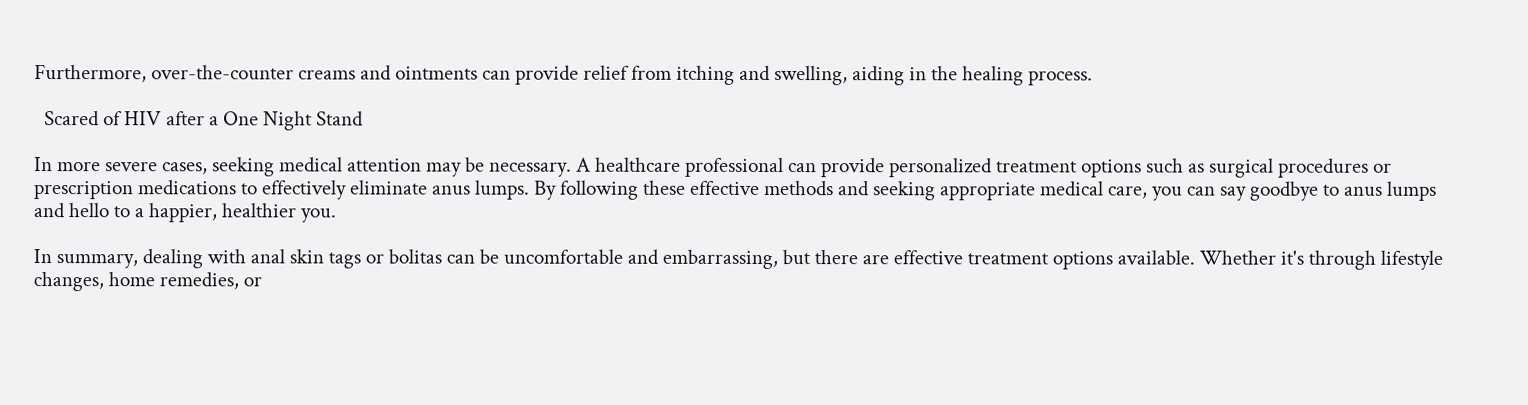Furthermore, over-the-counter creams and ointments can provide relief from itching and swelling, aiding in the healing process.

  Scared of HIV after a One Night Stand

In more severe cases, seeking medical attention may be necessary. A healthcare professional can provide personalized treatment options such as surgical procedures or prescription medications to effectively eliminate anus lumps. By following these effective methods and seeking appropriate medical care, you can say goodbye to anus lumps and hello to a happier, healthier you.

In summary, dealing with anal skin tags or bolitas can be uncomfortable and embarrassing, but there are effective treatment options available. Whether it's through lifestyle changes, home remedies, or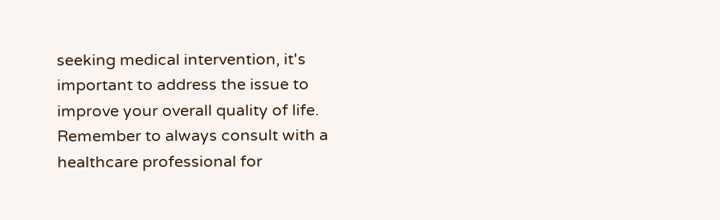seeking medical intervention, it's important to address the issue to improve your overall quality of life. Remember to always consult with a healthcare professional for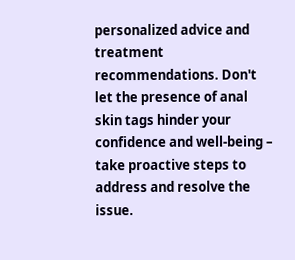personalized advice and treatment recommendations. Don't let the presence of anal skin tags hinder your confidence and well-being – take proactive steps to address and resolve the issue.